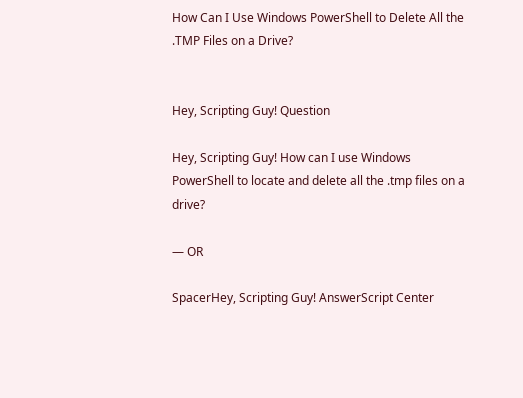How Can I Use Windows PowerShell to Delete All the .TMP Files on a Drive?


Hey, Scripting Guy! Question

Hey, Scripting Guy! How can I use Windows PowerShell to locate and delete all the .tmp files on a drive?

— OR

SpacerHey, Scripting Guy! AnswerScript Center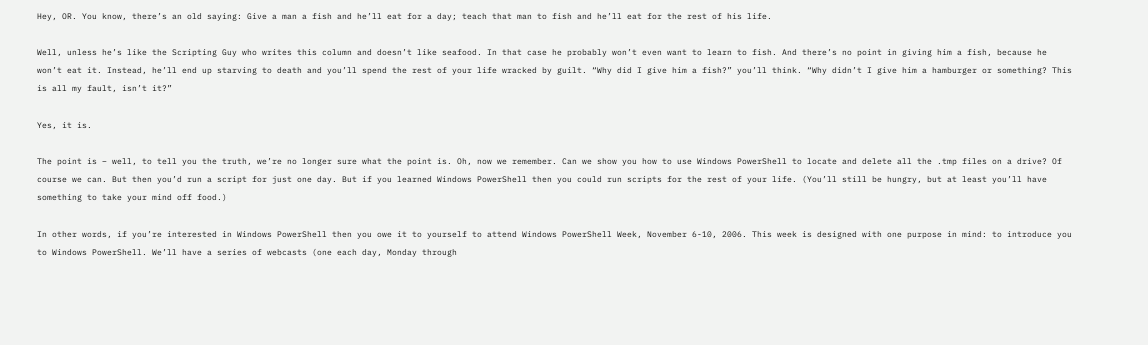Hey, OR. You know, there’s an old saying: Give a man a fish and he’ll eat for a day; teach that man to fish and he’ll eat for the rest of his life.

Well, unless he’s like the Scripting Guy who writes this column and doesn’t like seafood. In that case he probably won’t even want to learn to fish. And there’s no point in giving him a fish, because he won’t eat it. Instead, he’ll end up starving to death and you’ll spend the rest of your life wracked by guilt. “Why did I give him a fish?” you’ll think. “Why didn’t I give him a hamburger or something? This is all my fault, isn’t it?”

Yes, it is.

The point is – well, to tell you the truth, we’re no longer sure what the point is. Oh, now we remember. Can we show you how to use Windows PowerShell to locate and delete all the .tmp files on a drive? Of course we can. But then you’d run a script for just one day. But if you learned Windows PowerShell then you could run scripts for the rest of your life. (You’ll still be hungry, but at least you’ll have something to take your mind off food.)

In other words, if you’re interested in Windows PowerShell then you owe it to yourself to attend Windows PowerShell Week, November 6-10, 2006. This week is designed with one purpose in mind: to introduce you to Windows PowerShell. We’ll have a series of webcasts (one each day, Monday through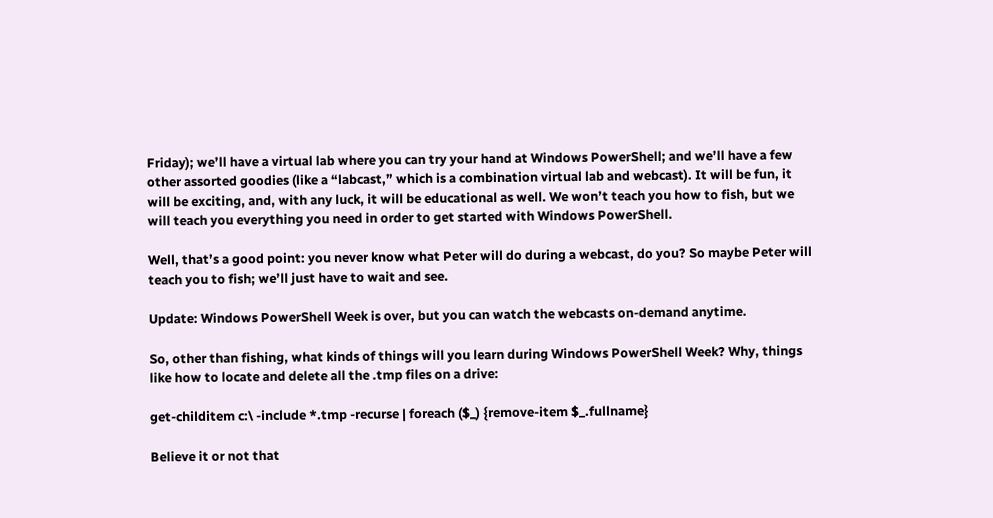Friday); we’ll have a virtual lab where you can try your hand at Windows PowerShell; and we’ll have a few other assorted goodies (like a “labcast,” which is a combination virtual lab and webcast). It will be fun, it will be exciting, and, with any luck, it will be educational as well. We won’t teach you how to fish, but we will teach you everything you need in order to get started with Windows PowerShell.

Well, that’s a good point: you never know what Peter will do during a webcast, do you? So maybe Peter will teach you to fish; we’ll just have to wait and see.

Update: Windows PowerShell Week is over, but you can watch the webcasts on-demand anytime.

So, other than fishing, what kinds of things will you learn during Windows PowerShell Week? Why, things like how to locate and delete all the .tmp files on a drive:

get-childitem c:\ -include *.tmp -recurse | foreach ($_) {remove-item $_.fullname}

Believe it or not that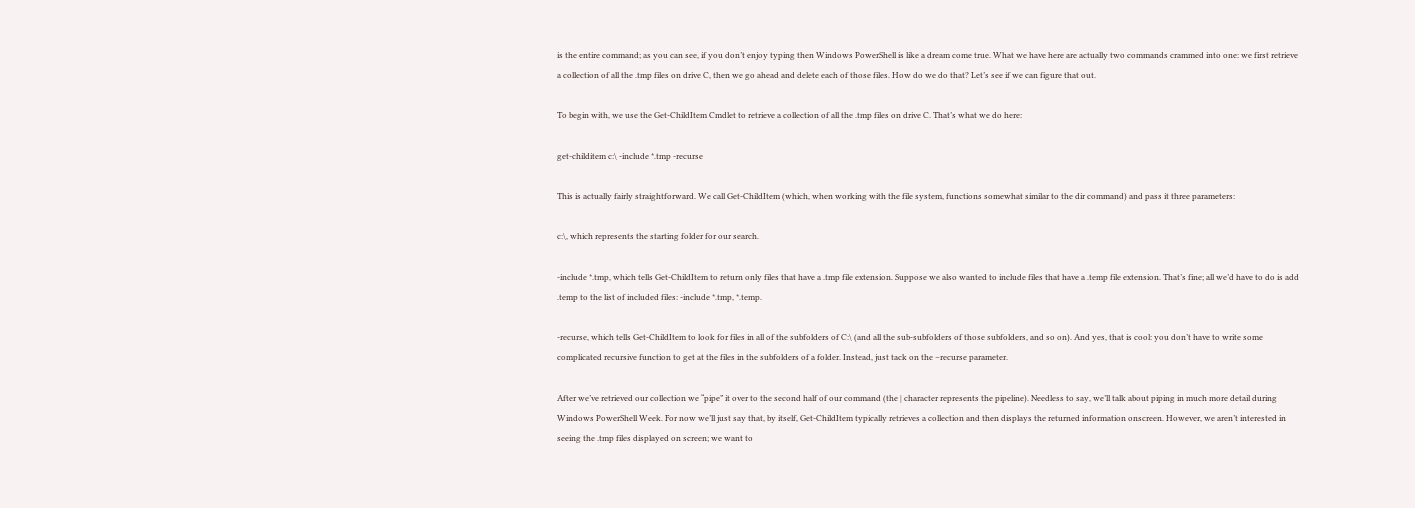is the entire command; as you can see, if you don’t enjoy typing then Windows PowerShell is like a dream come true. What we have here are actually two commands crammed into one: we first retrieve a collection of all the .tmp files on drive C, then we go ahead and delete each of those files. How do we do that? Let’s see if we can figure that out.

To begin with, we use the Get-ChildItem Cmdlet to retrieve a collection of all the .tmp files on drive C. That’s what we do here:

get-childitem c:\ -include *.tmp -recurse

This is actually fairly straightforward. We call Get-ChildItem (which, when working with the file system, functions somewhat similar to the dir command) and pass it three parameters:

c:\, which represents the starting folder for our search.

-include *.tmp, which tells Get-ChildItem to return only files that have a .tmp file extension. Suppose we also wanted to include files that have a .temp file extension. That’s fine; all we’d have to do is add .temp to the list of included files: -include *.tmp, *.temp.

-recurse, which tells Get-ChildItem to look for files in all of the subfolders of C:\ (and all the sub-subfolders of those subfolders, and so on). And yes, that is cool: you don’t have to write some complicated recursive function to get at the files in the subfolders of a folder. Instead, just tack on the –recurse parameter.

After we’ve retrieved our collection we “pipe” it over to the second half of our command (the | character represents the pipeline). Needless to say, we’ll talk about piping in much more detail during Windows PowerShell Week. For now we’ll just say that, by itself, Get-ChildItem typically retrieves a collection and then displays the returned information onscreen. However, we aren’t interested in seeing the .tmp files displayed on screen; we want to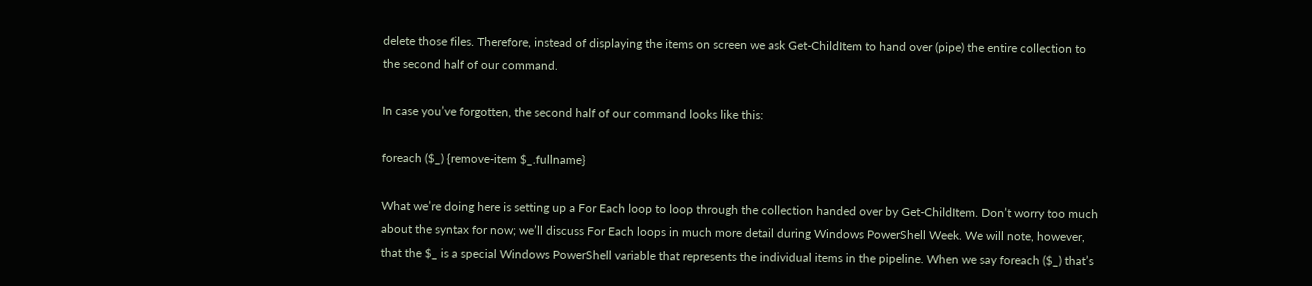delete those files. Therefore, instead of displaying the items on screen we ask Get-ChildItem to hand over (pipe) the entire collection to the second half of our command.

In case you’ve forgotten, the second half of our command looks like this:

foreach ($_) {remove-item $_.fullname}

What we’re doing here is setting up a For Each loop to loop through the collection handed over by Get-ChildItem. Don’t worry too much about the syntax for now; we’ll discuss For Each loops in much more detail during Windows PowerShell Week. We will note, however, that the $_ is a special Windows PowerShell variable that represents the individual items in the pipeline. When we say foreach ($_) that’s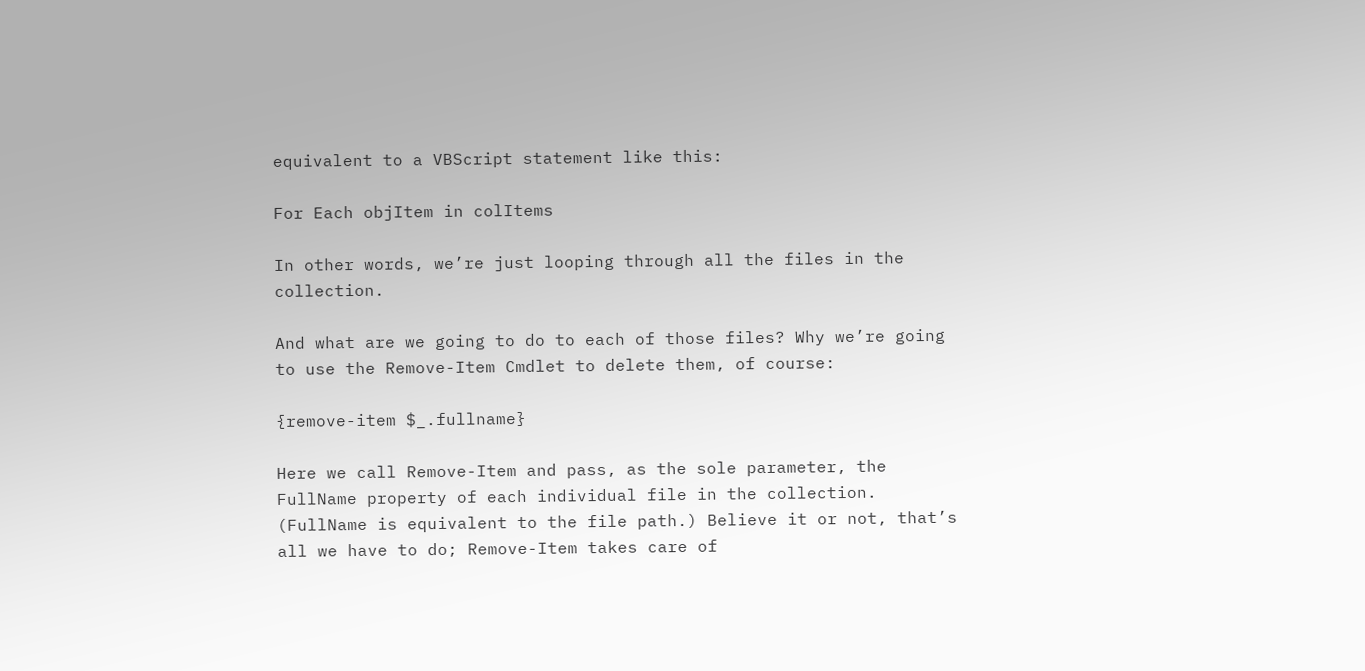equivalent to a VBScript statement like this:

For Each objItem in colItems

In other words, we’re just looping through all the files in the collection.

And what are we going to do to each of those files? Why we’re going to use the Remove-Item Cmdlet to delete them, of course:

{remove-item $_.fullname}

Here we call Remove-Item and pass, as the sole parameter, the FullName property of each individual file in the collection. (FullName is equivalent to the file path.) Believe it or not, that’s all we have to do; Remove-Item takes care of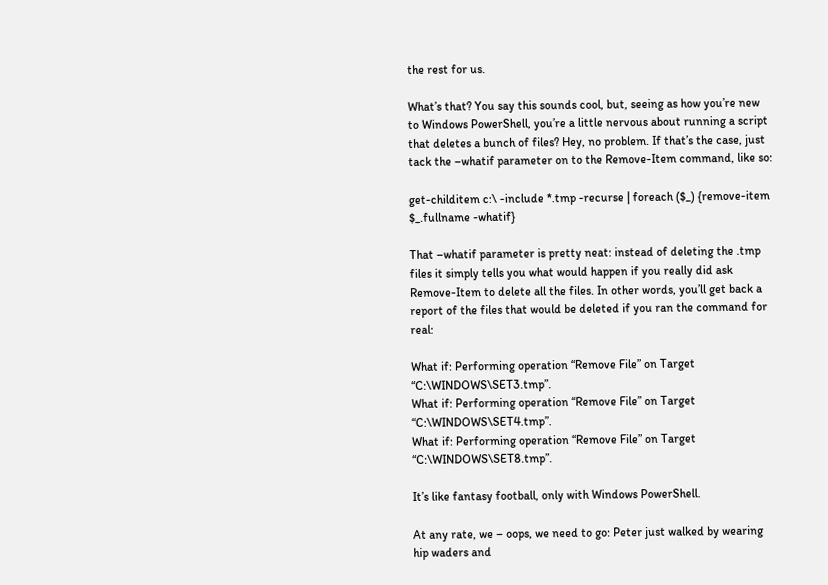the rest for us.

What’s that? You say this sounds cool, but, seeing as how you’re new to Windows PowerShell, you’re a little nervous about running a script that deletes a bunch of files? Hey, no problem. If that’s the case, just tack the –whatif parameter on to the Remove-Item command, like so:

get-childitem c:\ -include *.tmp -recurse | foreach ($_) {remove-item $_.fullname -whatif}

That –whatif parameter is pretty neat: instead of deleting the .tmp files it simply tells you what would happen if you really did ask Remove-Item to delete all the files. In other words, you’ll get back a report of the files that would be deleted if you ran the command for real:

What if: Performing operation “Remove File” on Target “C:\WINDOWS\SET3.tmp”.
What if: Performing operation “Remove File” on Target “C:\WINDOWS\SET4.tmp”.
What if: Performing operation “Remove File” on Target “C:\WINDOWS\SET8.tmp”.

It’s like fantasy football, only with Windows PowerShell.

At any rate, we – oops, we need to go: Peter just walked by wearing hip waders and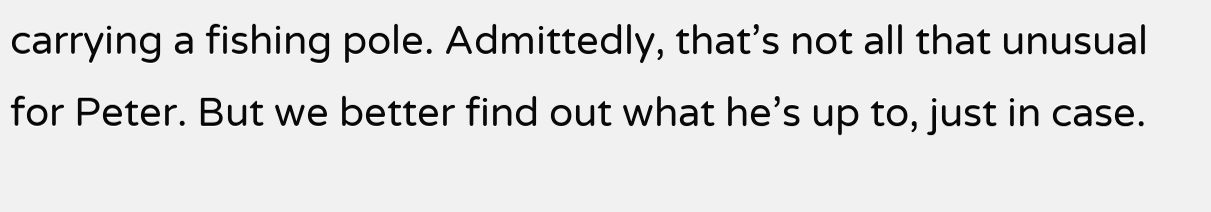carrying a fishing pole. Admittedly, that’s not all that unusual for Peter. But we better find out what he’s up to, just in case.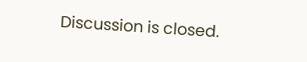Discussion is closed.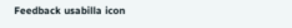Feedback usabilla icon